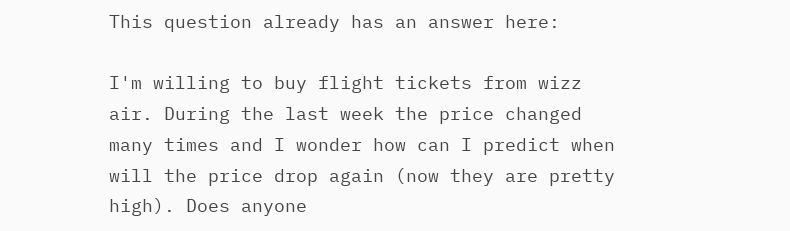This question already has an answer here:

I'm willing to buy flight tickets from wizz air. During the last week the price changed many times and I wonder how can I predict when will the price drop again (now they are pretty high). Does anyone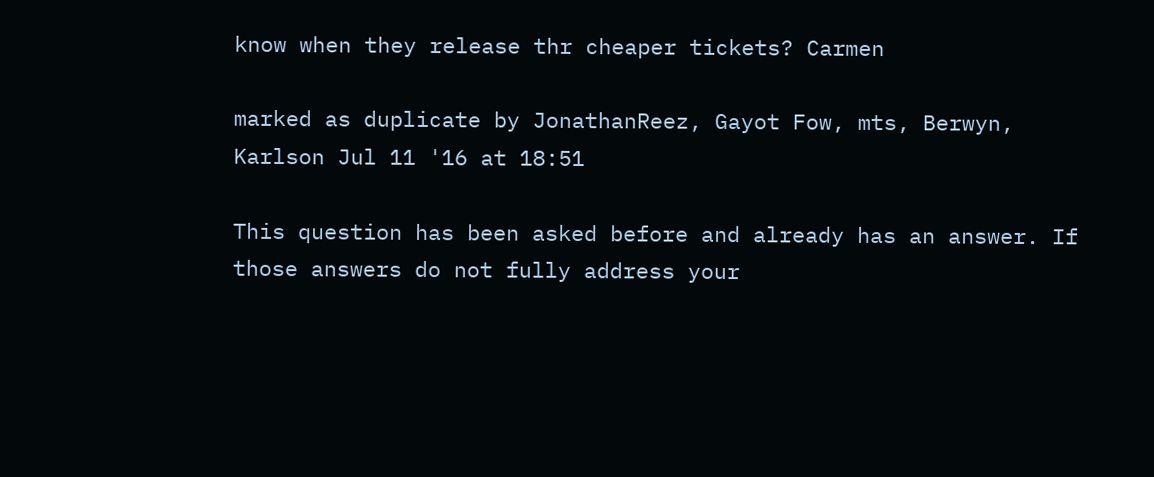know when they release thr cheaper tickets? Carmen

marked as duplicate by JonathanReez, Gayot Fow, mts, Berwyn, Karlson Jul 11 '16 at 18:51

This question has been asked before and already has an answer. If those answers do not fully address your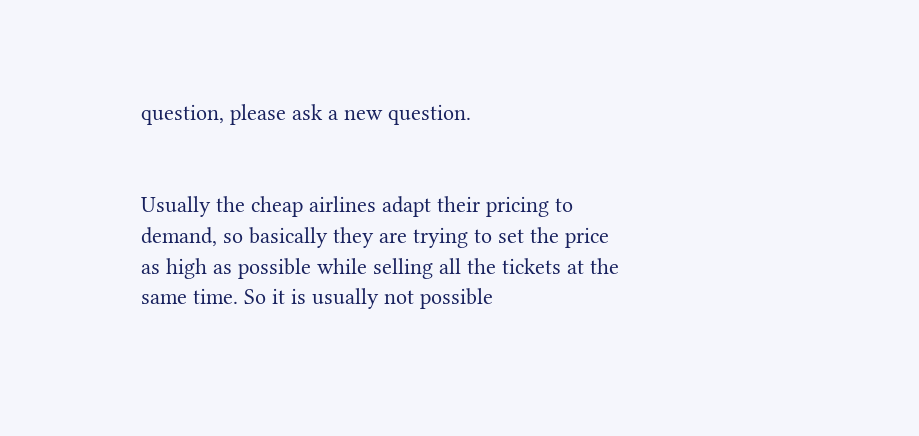question, please ask a new question.


Usually the cheap airlines adapt their pricing to demand, so basically they are trying to set the price as high as possible while selling all the tickets at the same time. So it is usually not possible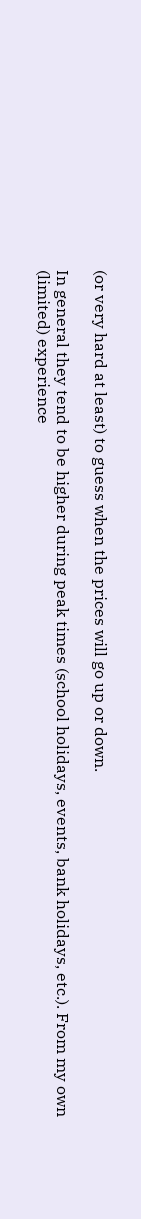(or very hard at least) to guess when the prices will go up or down.

In general they tend to be higher during peak times (school holidays, events, bank holidays, etc.). From my own (limited) experience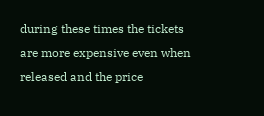during these times the tickets are more expensive even when released and the price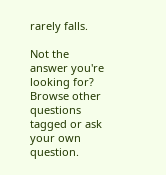rarely falls.

Not the answer you're looking for? Browse other questions tagged or ask your own question.